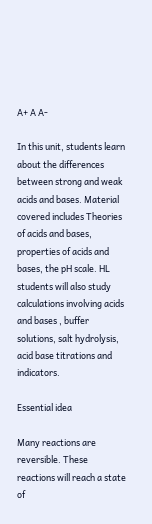A+ A A-

In this unit, students learn about the differences between strong and weak acids and bases. Material covered includes Theories of acids and bases, properties of acids and bases, the pH scale. HL students will also study calculations involving acids and bases , buffer solutions, salt hydrolysis, acid base titrations and indicators.

Essential idea

Many reactions are reversible. These reactions will reach a state of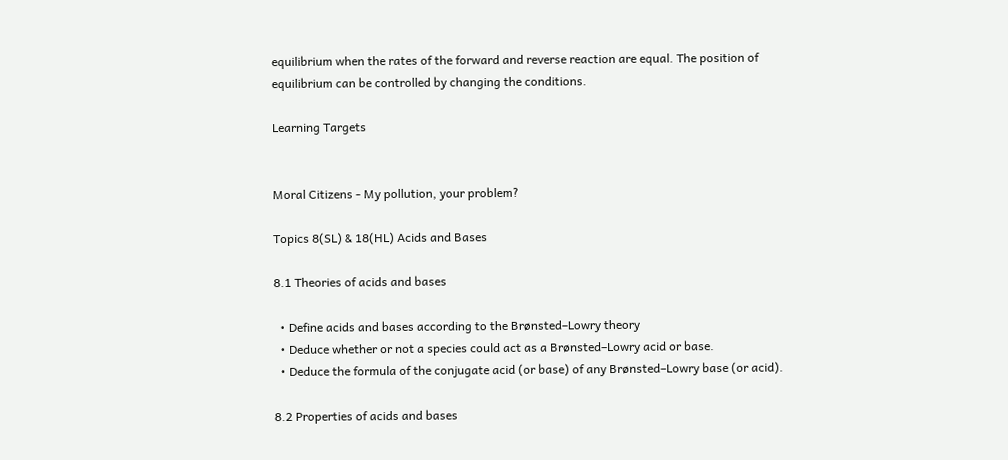equilibrium when the rates of the forward and reverse reaction are equal. The position of equilibrium can be controlled by changing the conditions.

Learning Targets


Moral Citizens - My pollution, your problem?

Topics 8(SL) & 18(HL) Acids and Bases

8.1 Theories of acids and bases

  • Define acids and bases according to the Brønsted–Lowry theory
  • Deduce whether or not a species could act as a Brønsted–Lowry acid or base.
  • Deduce the formula of the conjugate acid (or base) of any Brønsted–Lowry base (or acid).

8.2 Properties of acids and bases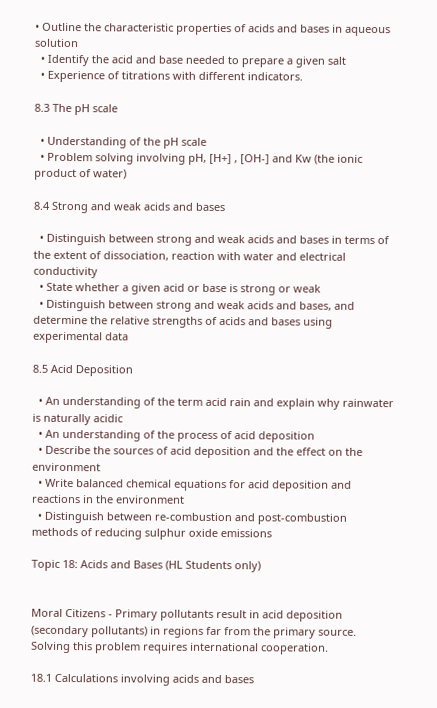• Outline the characteristic properties of acids and bases in aqueous solution
  • Identify the acid and base needed to prepare a given salt
  • Experience of titrations with different indicators.

8.3 The pH scale

  • Understanding of the pH scale
  • Problem solving involving pH, [H+] , [OH-] and Kw (the ionic product of water)

8.4 Strong and weak acids and bases

  • Distinguish between strong and weak acids and bases in terms of the extent of dissociation, reaction with water and electrical conductivity
  • State whether a given acid or base is strong or weak
  • Distinguish between strong and weak acids and bases, and determine the relative strengths of acids and bases using experimental data

8.5 Acid Deposition

  • An understanding of the term acid rain and explain why rainwater is naturally acidic
  • An understanding of the process of acid deposition
  • Describe the sources of acid deposition and the effect on the environment
  • Write balanced chemical equations for acid deposition and reactions in the environment
  • Distinguish between re-combustion and post-combustion methods of reducing sulphur oxide emissions

Topic 18: Acids and Bases (HL Students only)


Moral Citizens - Primary pollutants result in acid deposition (secondary pollutants) in regions far from the primary source. Solving this problem requires international cooperation.

18.1 Calculations involving acids and bases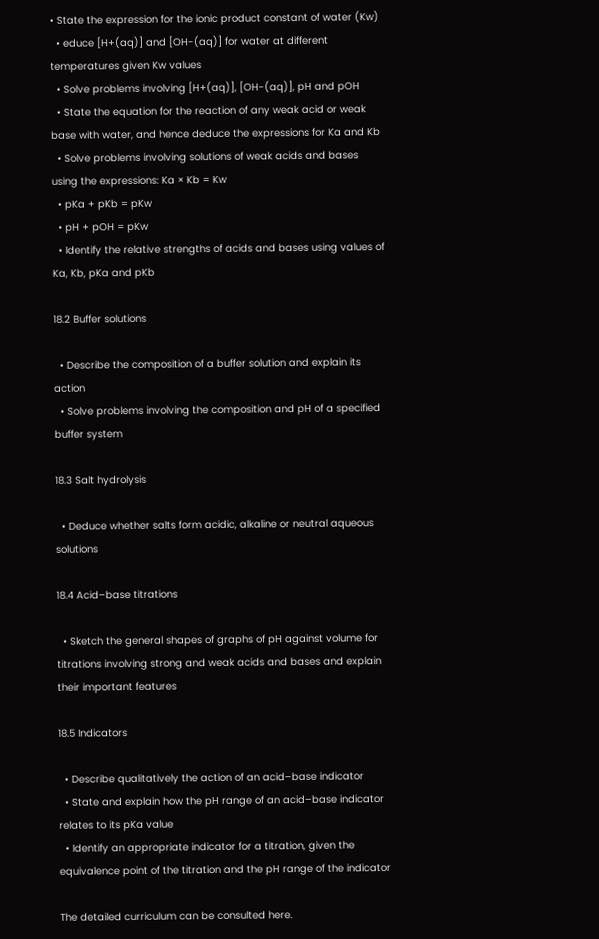• State the expression for the ionic product constant of water (Kw)
  • educe [H+(aq)] and [OH-(aq)] for water at different temperatures given Kw values
  • Solve problems involving [H+(aq)], [OH-(aq)], pH and pOH
  • State the equation for the reaction of any weak acid or weak base with water, and hence deduce the expressions for Ka and Kb
  • Solve problems involving solutions of weak acids and bases using the expressions: Ka × Kb = Kw
  • pKa + pKb = pKw
  • pH + pOH = pKw
  • Identify the relative strengths of acids and bases using values of Ka, Kb, pKa and pKb

18.2 Buffer solutions

  • Describe the composition of a buffer solution and explain its action
  • Solve problems involving the composition and pH of a specified buffer system

18.3 Salt hydrolysis

  • Deduce whether salts form acidic, alkaline or neutral aqueous solutions

18.4 Acid–base titrations

  • Sketch the general shapes of graphs of pH against volume for titrations involving strong and weak acids and bases and explain their important features

18.5 Indicators

  • Describe qualitatively the action of an acid–base indicator
  • State and explain how the pH range of an acid–base indicator relates to its pKa value
  • Identify an appropriate indicator for a titration, given the equivalence point of the titration and the pH range of the indicator

The detailed curriculum can be consulted here.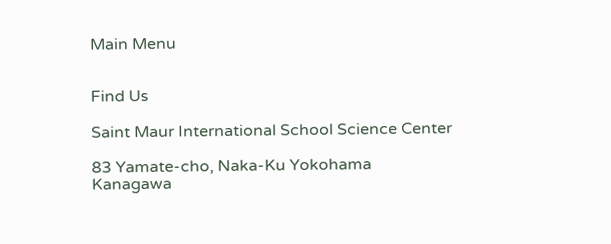Main Menu


Find Us

Saint Maur International School Science Center

83 Yamate-cho, Naka-Ku Yokohama
Kanagawa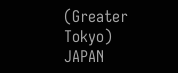(Greater Tokyo)
JAPAN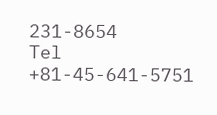231-8654
Tel +81-45-641-5751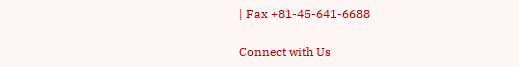| Fax +81-45-641-6688

Connect with Us